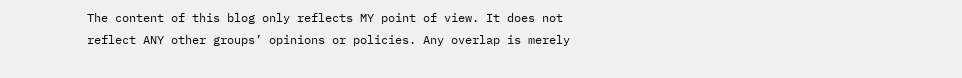The content of this blog only reflects MY point of view. It does not reflect ANY other groups’ opinions or policies. Any overlap is merely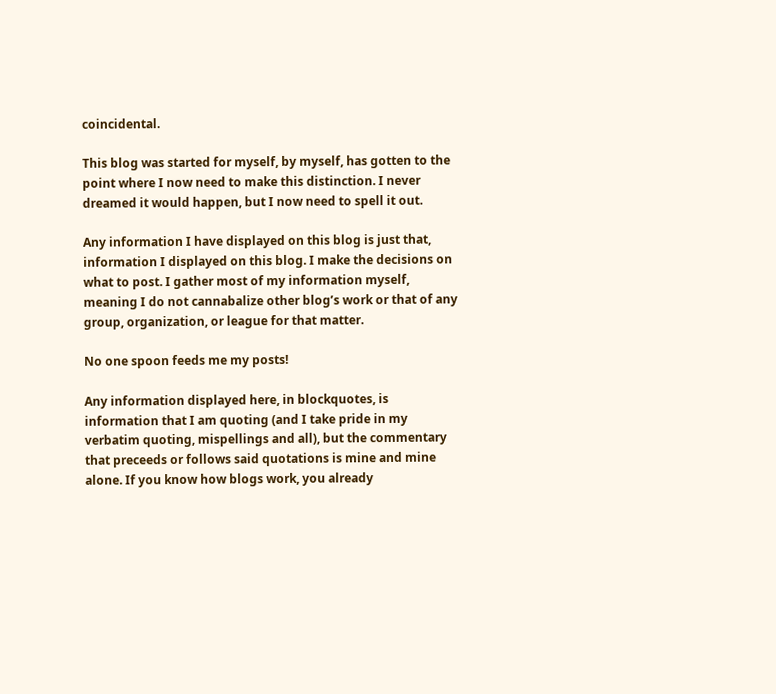coincidental.

This blog was started for myself, by myself, has gotten to the point where I now need to make this distinction. I never dreamed it would happen, but I now need to spell it out.

Any information I have displayed on this blog is just that, information I displayed on this blog. I make the decisions on what to post. I gather most of my information myself, meaning I do not cannabalize other blog’s work or that of any group, organization, or league for that matter.

No one spoon feeds me my posts!

Any information displayed here, in blockquotes, is information that I am quoting (and I take pride in my verbatim quoting, mispellings and all), but the commentary that preceeds or follows said quotations is mine and mine alone. If you know how blogs work, you already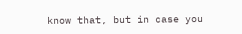know that, but in case you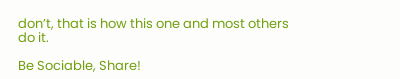don’t, that is how this one and most others do it.

Be Sociable, Share!